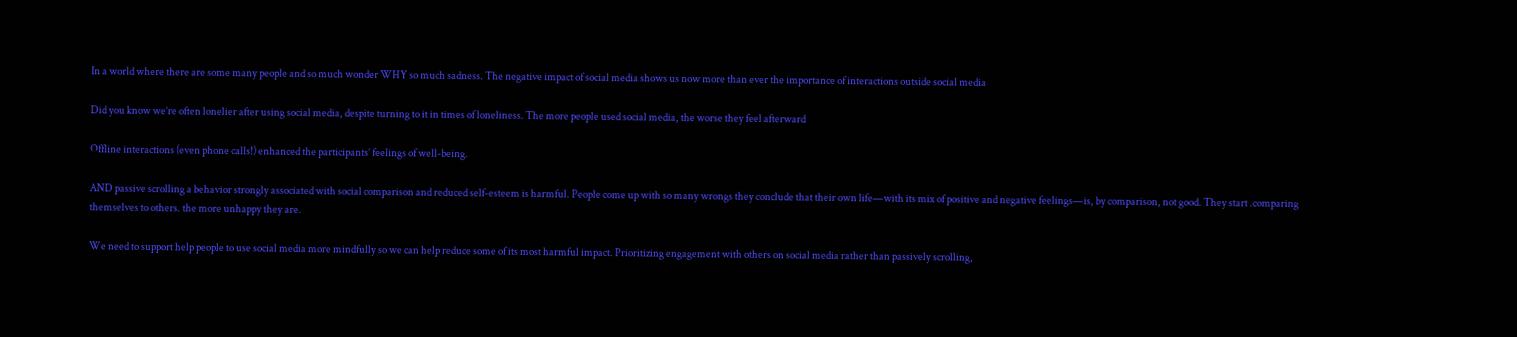In a world where there are some many people and so much wonder WHY so much sadness. The negative impact of social media shows us now more than ever the importance of interactions outside social media

Did you know we’re often lonelier after using social media, despite turning to it in times of loneliness. The more people used social media, the worse they feel afterward

Offline interactions (even phone calls!) enhanced the participants’ feelings of well-being.

AND passive scrolling a behavior strongly associated with social comparison and reduced self-esteem is harmful. People come up with so many wrongs they conclude that their own life—with its mix of positive and negative feelings—is, by comparison, not good. They start .comparing themselves to others. the more unhappy they are.

We need to support help people to use social media more mindfully so we can help reduce some of its most harmful impact. Prioritizing engagement with others on social media rather than passively scrolling,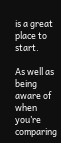is a great place to start.

As well as being aware of when you’re comparing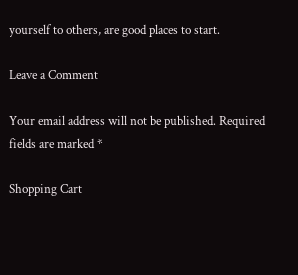yourself to others, are good places to start.

Leave a Comment

Your email address will not be published. Required fields are marked *

Shopping Cart